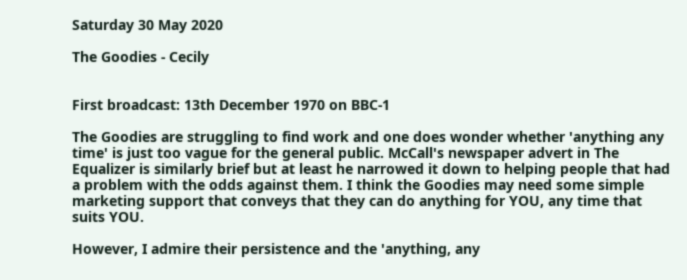Saturday 30 May 2020

The Goodies - Cecily


First broadcast: 13th December 1970 on BBC-1

The Goodies are struggling to find work and one does wonder whether 'anything any time' is just too vague for the general public. McCall's newspaper advert in The Equalizer is similarly brief but at least he narrowed it down to helping people that had a problem with the odds against them. I think the Goodies may need some simple marketing support that conveys that they can do anything for YOU, any time that suits YOU.

However, I admire their persistence and the 'anything, any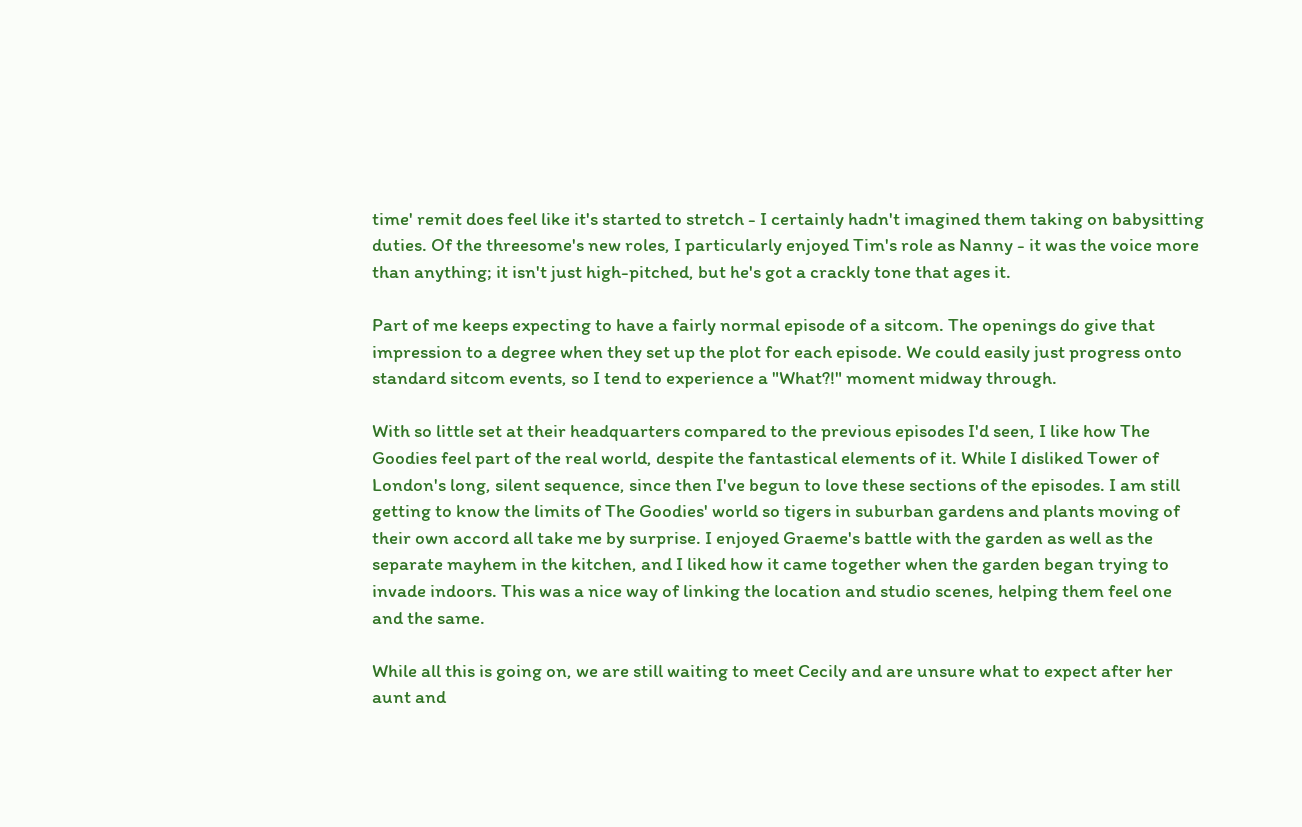time' remit does feel like it's started to stretch - I certainly hadn't imagined them taking on babysitting duties. Of the threesome's new roles, I particularly enjoyed Tim's role as Nanny - it was the voice more than anything; it isn't just high-pitched, but he's got a crackly tone that ages it.

Part of me keeps expecting to have a fairly normal episode of a sitcom. The openings do give that impression to a degree when they set up the plot for each episode. We could easily just progress onto standard sitcom events, so I tend to experience a "What?!" moment midway through.

With so little set at their headquarters compared to the previous episodes I'd seen, I like how The Goodies feel part of the real world, despite the fantastical elements of it. While I disliked Tower of London's long, silent sequence, since then I've begun to love these sections of the episodes. I am still getting to know the limits of The Goodies' world so tigers in suburban gardens and plants moving of their own accord all take me by surprise. I enjoyed Graeme's battle with the garden as well as the separate mayhem in the kitchen, and I liked how it came together when the garden began trying to invade indoors. This was a nice way of linking the location and studio scenes, helping them feel one and the same.

While all this is going on, we are still waiting to meet Cecily and are unsure what to expect after her aunt and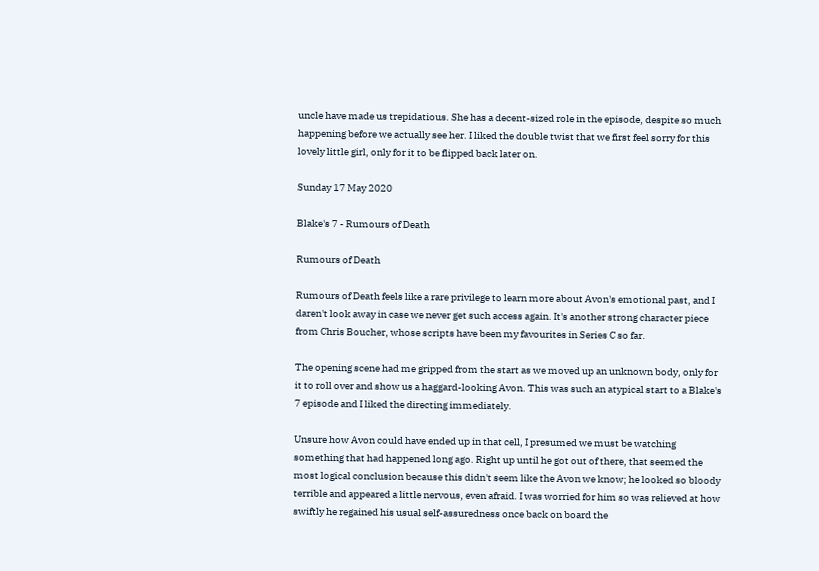uncle have made us trepidatious. She has a decent-sized role in the episode, despite so much happening before we actually see her. I liked the double twist that we first feel sorry for this lovely little girl, only for it to be flipped back later on.

Sunday 17 May 2020

Blake's 7 - Rumours of Death

Rumours of Death

Rumours of Death feels like a rare privilege to learn more about Avon's emotional past, and I daren't look away in case we never get such access again. It's another strong character piece from Chris Boucher, whose scripts have been my favourites in Series C so far.

The opening scene had me gripped from the start as we moved up an unknown body, only for it to roll over and show us a haggard-looking Avon. This was such an atypical start to a Blake's 7 episode and I liked the directing immediately.

Unsure how Avon could have ended up in that cell, I presumed we must be watching something that had happened long ago. Right up until he got out of there, that seemed the most logical conclusion because this didn't seem like the Avon we know; he looked so bloody terrible and appeared a little nervous, even afraid. I was worried for him so was relieved at how swiftly he regained his usual self-assuredness once back on board the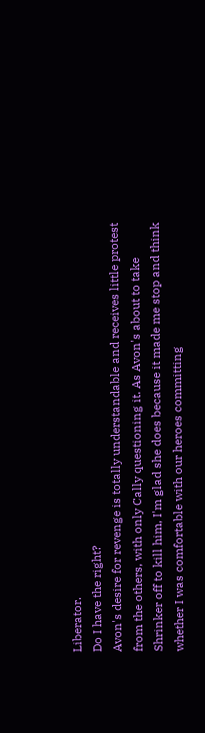Liberator.
Do I have the right?
Avon's desire for revenge is totally understandable and receives little protest from the others, with only Cally questioning it. As Avon's about to take Shrinker off to kill him, I'm glad she does because it made me stop and think whether I was comfortable with our heroes committing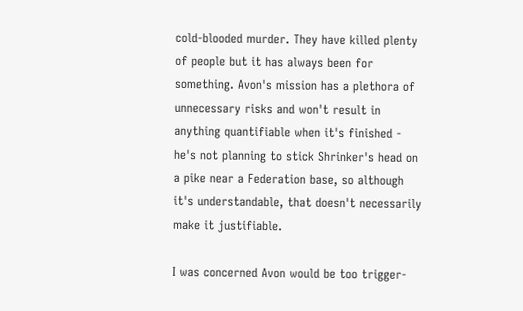cold-blooded murder. They have killed plenty of people but it has always been for something. Avon's mission has a plethora of unnecessary risks and won't result in anything quantifiable when it's finished - he's not planning to stick Shrinker's head on a pike near a Federation base, so although it's understandable, that doesn't necessarily make it justifiable.

I was concerned Avon would be too trigger-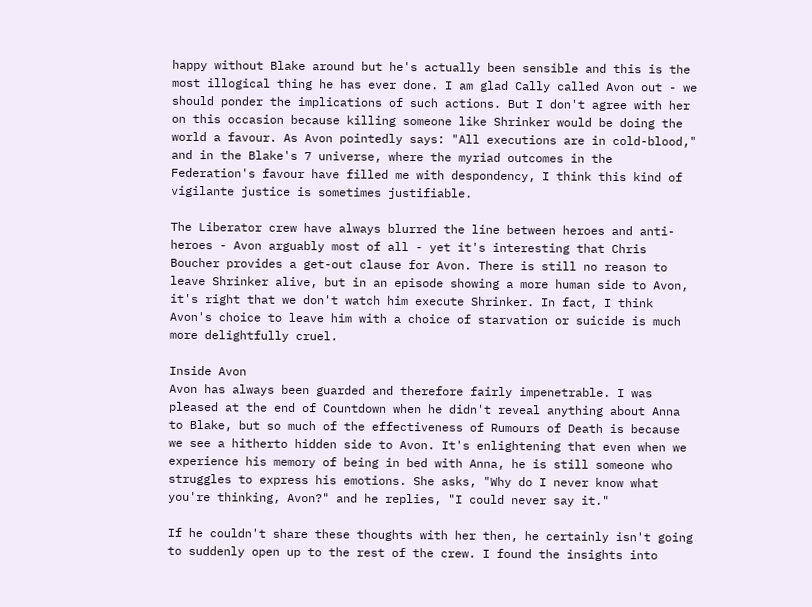happy without Blake around but he's actually been sensible and this is the most illogical thing he has ever done. I am glad Cally called Avon out - we should ponder the implications of such actions. But I don't agree with her on this occasion because killing someone like Shrinker would be doing the world a favour. As Avon pointedly says: "All executions are in cold-blood," and in the Blake's 7 universe, where the myriad outcomes in the Federation's favour have filled me with despondency, I think this kind of vigilante justice is sometimes justifiable.

The Liberator crew have always blurred the line between heroes and anti-heroes - Avon arguably most of all - yet it's interesting that Chris Boucher provides a get-out clause for Avon. There is still no reason to leave Shrinker alive, but in an episode showing a more human side to Avon, it's right that we don't watch him execute Shrinker. In fact, I think Avon's choice to leave him with a choice of starvation or suicide is much more delightfully cruel.

Inside Avon
Avon has always been guarded and therefore fairly impenetrable. I was pleased at the end of Countdown when he didn't reveal anything about Anna to Blake, but so much of the effectiveness of Rumours of Death is because we see a hitherto hidden side to Avon. It's enlightening that even when we experience his memory of being in bed with Anna, he is still someone who struggles to express his emotions. She asks, "Why do I never know what you're thinking, Avon?" and he replies, "I could never say it."

If he couldn't share these thoughts with her then, he certainly isn't going to suddenly open up to the rest of the crew. I found the insights into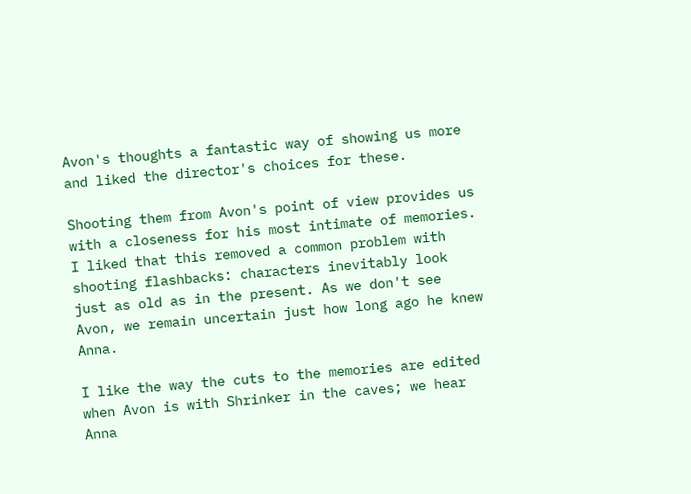Avon's thoughts a fantastic way of showing us more and liked the director's choices for these.

Shooting them from Avon's point of view provides us with a closeness for his most intimate of memories. I liked that this removed a common problem with shooting flashbacks: characters inevitably look just as old as in the present. As we don't see Avon, we remain uncertain just how long ago he knew Anna.

I like the way the cuts to the memories are edited when Avon is with Shrinker in the caves; we hear Anna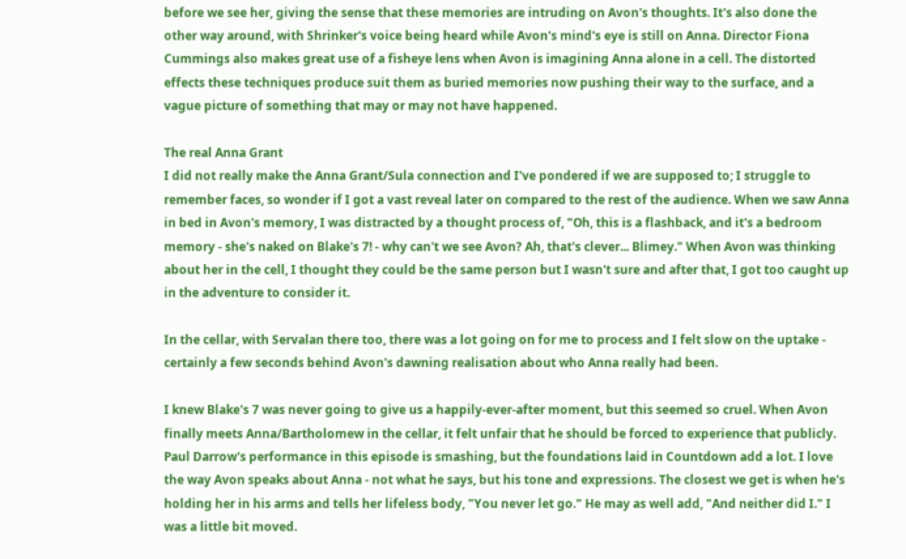before we see her, giving the sense that these memories are intruding on Avon's thoughts. It's also done the other way around, with Shrinker's voice being heard while Avon's mind's eye is still on Anna. Director Fiona Cummings also makes great use of a fisheye lens when Avon is imagining Anna alone in a cell. The distorted effects these techniques produce suit them as buried memories now pushing their way to the surface, and a vague picture of something that may or may not have happened.

The real Anna Grant
I did not really make the Anna Grant/Sula connection and I've pondered if we are supposed to; I struggle to remember faces, so wonder if I got a vast reveal later on compared to the rest of the audience. When we saw Anna in bed in Avon's memory, I was distracted by a thought process of, "Oh, this is a flashback, and it's a bedroom memory - she's naked on Blake's 7! - why can't we see Avon? Ah, that's clever... Blimey." When Avon was thinking about her in the cell, I thought they could be the same person but I wasn't sure and after that, I got too caught up in the adventure to consider it.

In the cellar, with Servalan there too, there was a lot going on for me to process and I felt slow on the uptake - certainly a few seconds behind Avon's dawning realisation about who Anna really had been.

I knew Blake's 7 was never going to give us a happily-ever-after moment, but this seemed so cruel. When Avon finally meets Anna/Bartholomew in the cellar, it felt unfair that he should be forced to experience that publicly. Paul Darrow's performance in this episode is smashing, but the foundations laid in Countdown add a lot. I love the way Avon speaks about Anna - not what he says, but his tone and expressions. The closest we get is when he's holding her in his arms and tells her lifeless body, "You never let go." He may as well add, "And neither did I." I was a little bit moved.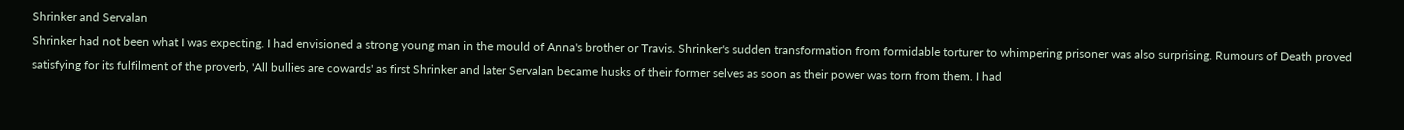Shrinker and Servalan
Shrinker had not been what I was expecting. I had envisioned a strong young man in the mould of Anna's brother or Travis. Shrinker's sudden transformation from formidable torturer to whimpering prisoner was also surprising. Rumours of Death proved satisfying for its fulfilment of the proverb, 'All bullies are cowards' as first Shrinker and later Servalan became husks of their former selves as soon as their power was torn from them. I had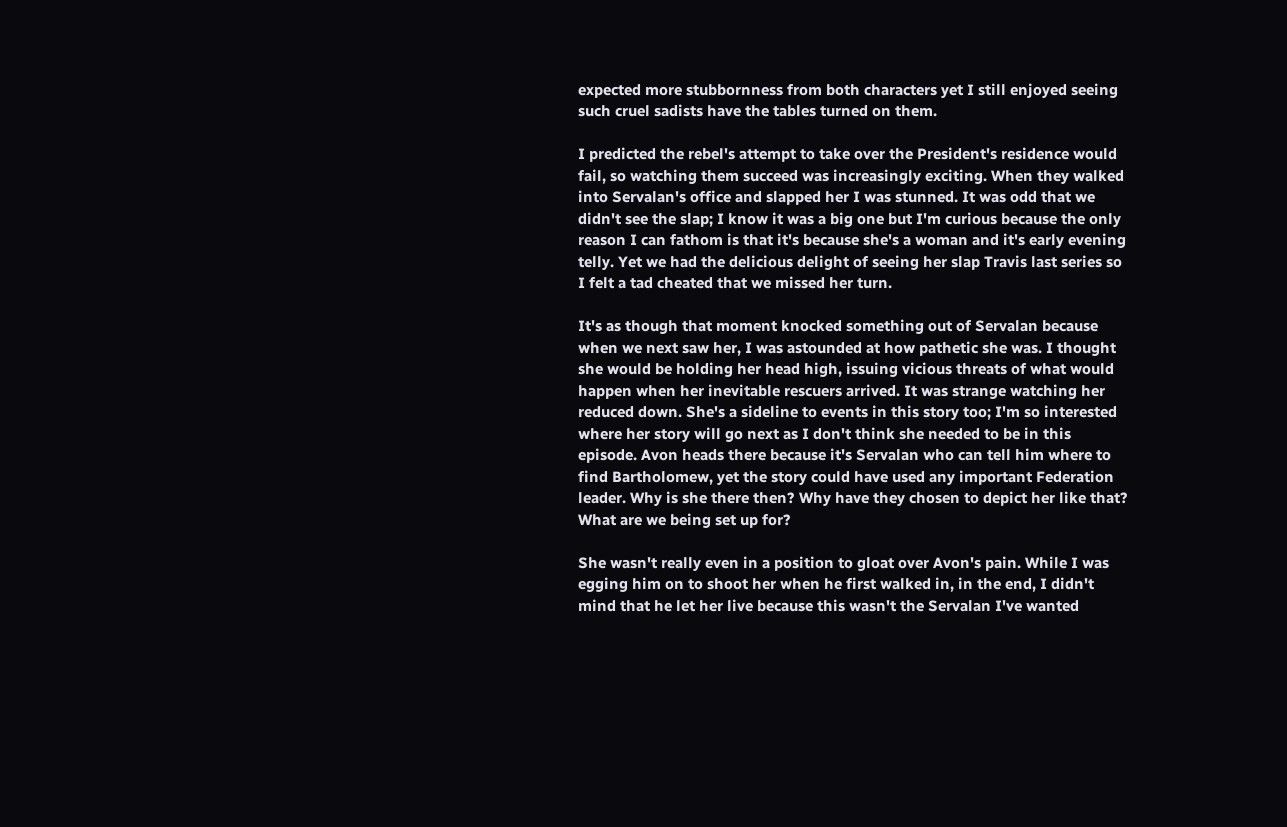expected more stubbornness from both characters yet I still enjoyed seeing such cruel sadists have the tables turned on them.

I predicted the rebel's attempt to take over the President's residence would fail, so watching them succeed was increasingly exciting. When they walked into Servalan's office and slapped her I was stunned. It was odd that we didn't see the slap; I know it was a big one but I'm curious because the only reason I can fathom is that it's because she's a woman and it's early evening telly. Yet we had the delicious delight of seeing her slap Travis last series so I felt a tad cheated that we missed her turn.

It's as though that moment knocked something out of Servalan because when we next saw her, I was astounded at how pathetic she was. I thought she would be holding her head high, issuing vicious threats of what would happen when her inevitable rescuers arrived. It was strange watching her reduced down. She's a sideline to events in this story too; I'm so interested where her story will go next as I don't think she needed to be in this episode. Avon heads there because it's Servalan who can tell him where to find Bartholomew, yet the story could have used any important Federation leader. Why is she there then? Why have they chosen to depict her like that? What are we being set up for?

She wasn't really even in a position to gloat over Avon's pain. While I was egging him on to shoot her when he first walked in, in the end, I didn't mind that he let her live because this wasn't the Servalan I've wanted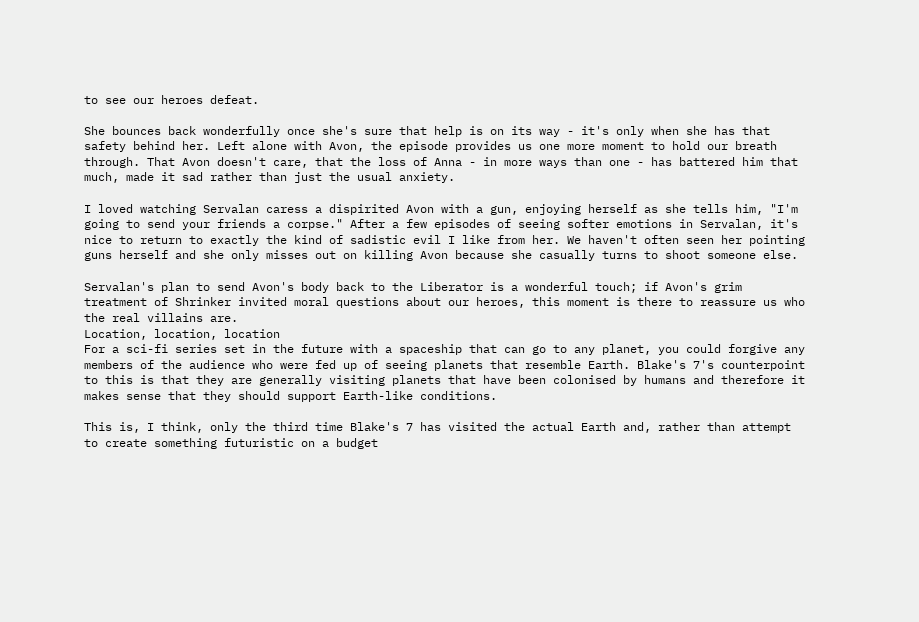to see our heroes defeat.

She bounces back wonderfully once she's sure that help is on its way - it's only when she has that safety behind her. Left alone with Avon, the episode provides us one more moment to hold our breath through. That Avon doesn't care, that the loss of Anna - in more ways than one - has battered him that much, made it sad rather than just the usual anxiety.

I loved watching Servalan caress a dispirited Avon with a gun, enjoying herself as she tells him, "I'm going to send your friends a corpse." After a few episodes of seeing softer emotions in Servalan, it's nice to return to exactly the kind of sadistic evil I like from her. We haven't often seen her pointing guns herself and she only misses out on killing Avon because she casually turns to shoot someone else.

Servalan's plan to send Avon's body back to the Liberator is a wonderful touch; if Avon's grim treatment of Shrinker invited moral questions about our heroes, this moment is there to reassure us who the real villains are.
Location, location, location
For a sci-fi series set in the future with a spaceship that can go to any planet, you could forgive any members of the audience who were fed up of seeing planets that resemble Earth. Blake's 7's counterpoint to this is that they are generally visiting planets that have been colonised by humans and therefore it makes sense that they should support Earth-like conditions.

This is, I think, only the third time Blake's 7 has visited the actual Earth and, rather than attempt to create something futuristic on a budget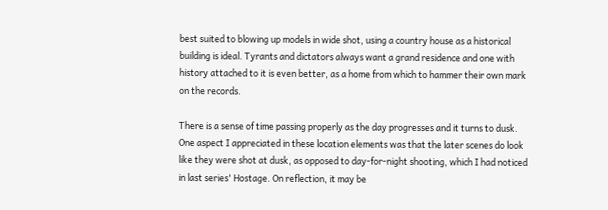best suited to blowing up models in wide shot, using a country house as a historical building is ideal. Tyrants and dictators always want a grand residence and one with history attached to it is even better, as a home from which to hammer their own mark on the records.

There is a sense of time passing properly as the day progresses and it turns to dusk. One aspect I appreciated in these location elements was that the later scenes do look like they were shot at dusk, as opposed to day-for-night shooting, which I had noticed in last series' Hostage. On reflection, it may be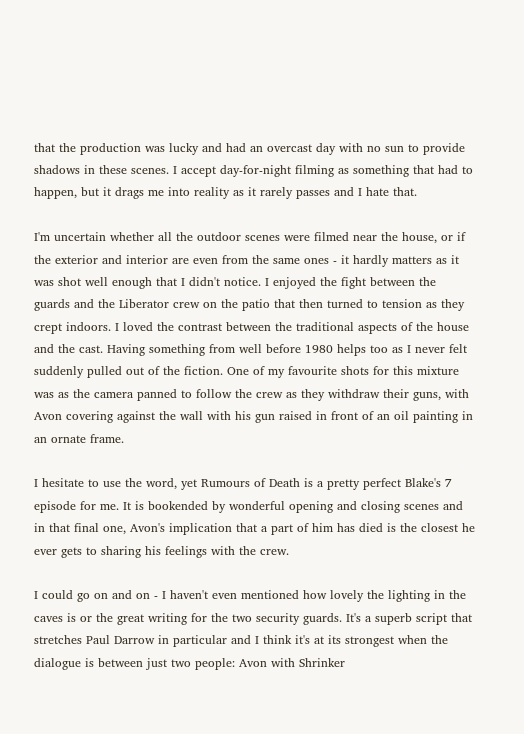that the production was lucky and had an overcast day with no sun to provide shadows in these scenes. I accept day-for-night filming as something that had to happen, but it drags me into reality as it rarely passes and I hate that.

I'm uncertain whether all the outdoor scenes were filmed near the house, or if the exterior and interior are even from the same ones - it hardly matters as it was shot well enough that I didn't notice. I enjoyed the fight between the guards and the Liberator crew on the patio that then turned to tension as they crept indoors. I loved the contrast between the traditional aspects of the house and the cast. Having something from well before 1980 helps too as I never felt suddenly pulled out of the fiction. One of my favourite shots for this mixture was as the camera panned to follow the crew as they withdraw their guns, with Avon covering against the wall with his gun raised in front of an oil painting in an ornate frame.

I hesitate to use the word, yet Rumours of Death is a pretty perfect Blake's 7 episode for me. It is bookended by wonderful opening and closing scenes and in that final one, Avon's implication that a part of him has died is the closest he ever gets to sharing his feelings with the crew.

I could go on and on - I haven't even mentioned how lovely the lighting in the caves is or the great writing for the two security guards. It's a superb script that stretches Paul Darrow in particular and I think it's at its strongest when the dialogue is between just two people: Avon with Shrinker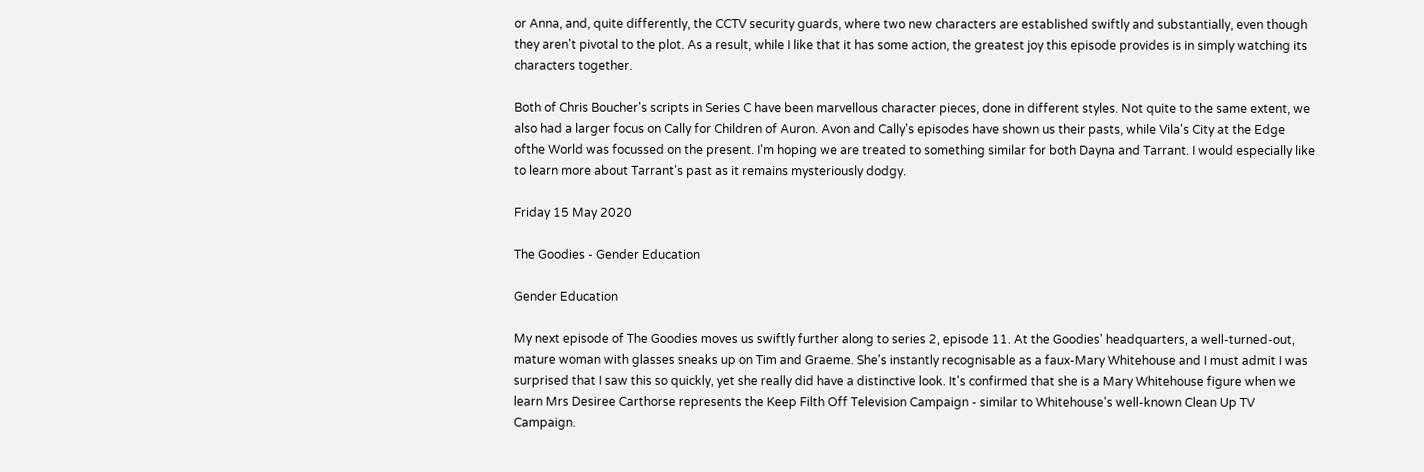or Anna, and, quite differently, the CCTV security guards, where two new characters are established swiftly and substantially, even though they aren't pivotal to the plot. As a result, while I like that it has some action, the greatest joy this episode provides is in simply watching its characters together.

Both of Chris Boucher's scripts in Series C have been marvellous character pieces, done in different styles. Not quite to the same extent, we also had a larger focus on Cally for Children of Auron. Avon and Cally's episodes have shown us their pasts, while Vila's City at the Edge ofthe World was focussed on the present. I'm hoping we are treated to something similar for both Dayna and Tarrant. I would especially like to learn more about Tarrant's past as it remains mysteriously dodgy.

Friday 15 May 2020

The Goodies - Gender Education

Gender Education

My next episode of The Goodies moves us swiftly further along to series 2, episode 11. At the Goodies' headquarters, a well-turned-out, mature woman with glasses sneaks up on Tim and Graeme. She's instantly recognisable as a faux-Mary Whitehouse and I must admit I was surprised that I saw this so quickly, yet she really did have a distinctive look. It's confirmed that she is a Mary Whitehouse figure when we learn Mrs Desiree Carthorse represents the Keep Filth Off Television Campaign - similar to Whitehouse's well-known Clean Up TV Campaign.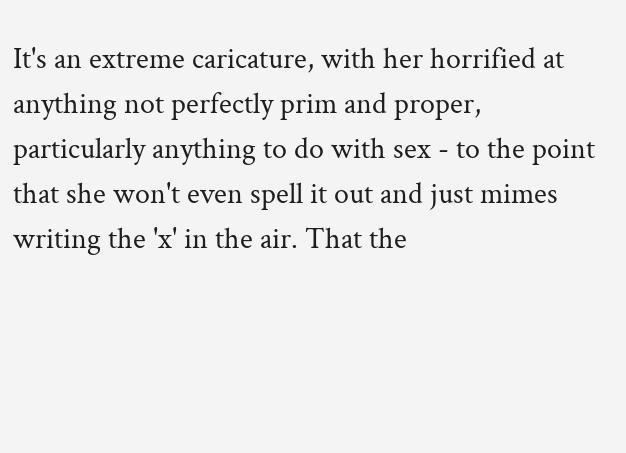It's an extreme caricature, with her horrified at anything not perfectly prim and proper, particularly anything to do with sex - to the point that she won't even spell it out and just mimes writing the 'x' in the air. That the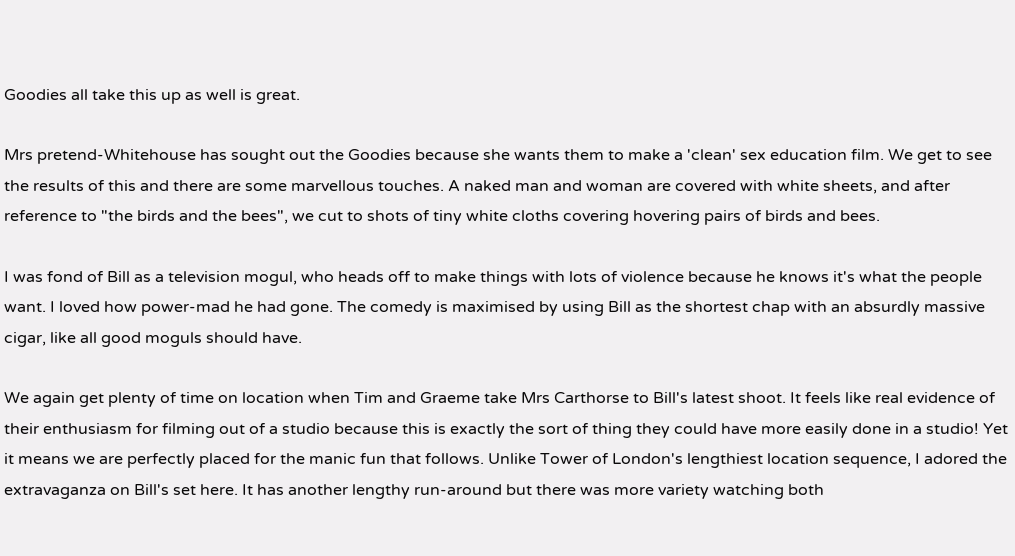Goodies all take this up as well is great.

Mrs pretend-Whitehouse has sought out the Goodies because she wants them to make a 'clean' sex education film. We get to see the results of this and there are some marvellous touches. A naked man and woman are covered with white sheets, and after reference to "the birds and the bees", we cut to shots of tiny white cloths covering hovering pairs of birds and bees.

I was fond of Bill as a television mogul, who heads off to make things with lots of violence because he knows it's what the people want. I loved how power-mad he had gone. The comedy is maximised by using Bill as the shortest chap with an absurdly massive cigar, like all good moguls should have.

We again get plenty of time on location when Tim and Graeme take Mrs Carthorse to Bill's latest shoot. It feels like real evidence of their enthusiasm for filming out of a studio because this is exactly the sort of thing they could have more easily done in a studio! Yet it means we are perfectly placed for the manic fun that follows. Unlike Tower of London's lengthiest location sequence, I adored the extravaganza on Bill's set here. It has another lengthy run-around but there was more variety watching both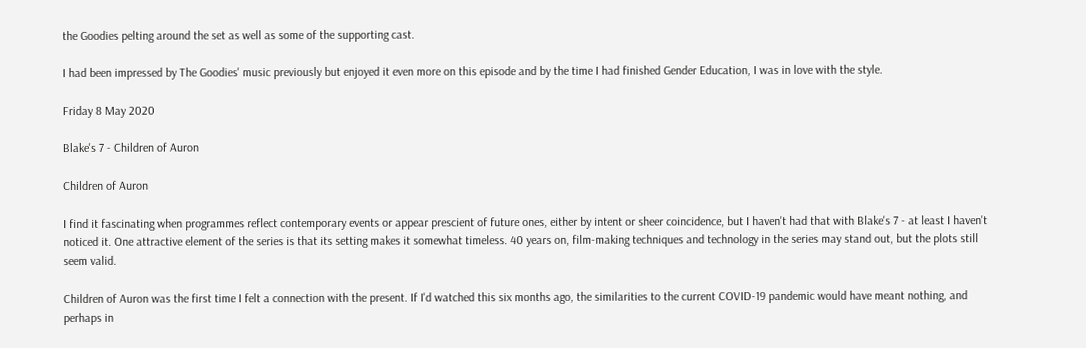the Goodies pelting around the set as well as some of the supporting cast.

I had been impressed by The Goodies' music previously but enjoyed it even more on this episode and by the time I had finished Gender Education, I was in love with the style.

Friday 8 May 2020

Blake's 7 - Children of Auron

Children of Auron

I find it fascinating when programmes reflect contemporary events or appear prescient of future ones, either by intent or sheer coincidence, but I haven't had that with Blake's 7 - at least I haven't noticed it. One attractive element of the series is that its setting makes it somewhat timeless. 40 years on, film-making techniques and technology in the series may stand out, but the plots still seem valid.

Children of Auron was the first time I felt a connection with the present. If I'd watched this six months ago, the similarities to the current COVID-19 pandemic would have meant nothing, and perhaps in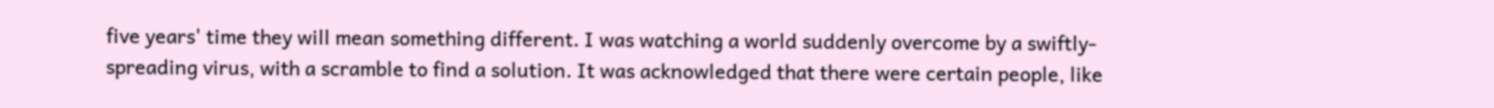five years' time they will mean something different. I was watching a world suddenly overcome by a swiftly-spreading virus, with a scramble to find a solution. It was acknowledged that there were certain people, like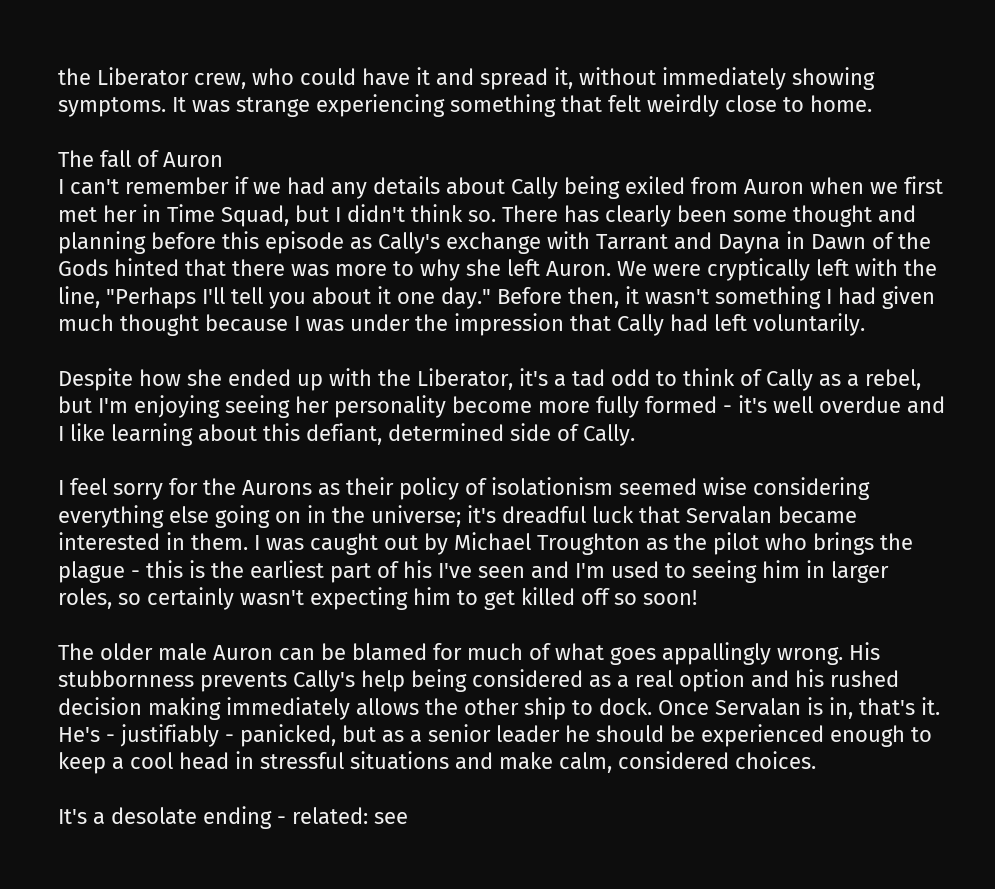the Liberator crew, who could have it and spread it, without immediately showing symptoms. It was strange experiencing something that felt weirdly close to home.

The fall of Auron
I can't remember if we had any details about Cally being exiled from Auron when we first met her in Time Squad, but I didn't think so. There has clearly been some thought and planning before this episode as Cally's exchange with Tarrant and Dayna in Dawn of the Gods hinted that there was more to why she left Auron. We were cryptically left with the line, "Perhaps I'll tell you about it one day." Before then, it wasn't something I had given much thought because I was under the impression that Cally had left voluntarily.

Despite how she ended up with the Liberator, it's a tad odd to think of Cally as a rebel, but I'm enjoying seeing her personality become more fully formed - it's well overdue and I like learning about this defiant, determined side of Cally.

I feel sorry for the Aurons as their policy of isolationism seemed wise considering everything else going on in the universe; it's dreadful luck that Servalan became interested in them. I was caught out by Michael Troughton as the pilot who brings the plague - this is the earliest part of his I've seen and I'm used to seeing him in larger roles, so certainly wasn't expecting him to get killed off so soon!

The older male Auron can be blamed for much of what goes appallingly wrong. His stubbornness prevents Cally's help being considered as a real option and his rushed decision making immediately allows the other ship to dock. Once Servalan is in, that's it. He's - justifiably - panicked, but as a senior leader he should be experienced enough to keep a cool head in stressful situations and make calm, considered choices.

It's a desolate ending - related: see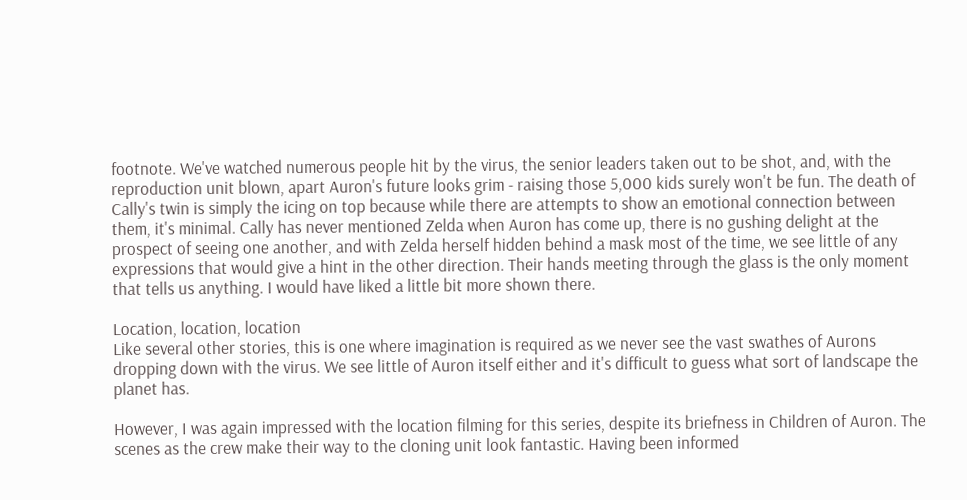footnote. We've watched numerous people hit by the virus, the senior leaders taken out to be shot, and, with the reproduction unit blown, apart Auron's future looks grim - raising those 5,000 kids surely won't be fun. The death of Cally's twin is simply the icing on top because while there are attempts to show an emotional connection between them, it's minimal. Cally has never mentioned Zelda when Auron has come up, there is no gushing delight at the prospect of seeing one another, and with Zelda herself hidden behind a mask most of the time, we see little of any expressions that would give a hint in the other direction. Their hands meeting through the glass is the only moment that tells us anything. I would have liked a little bit more shown there.

Location, location, location
Like several other stories, this is one where imagination is required as we never see the vast swathes of Aurons dropping down with the virus. We see little of Auron itself either and it's difficult to guess what sort of landscape the planet has.

However, I was again impressed with the location filming for this series, despite its briefness in Children of Auron. The scenes as the crew make their way to the cloning unit look fantastic. Having been informed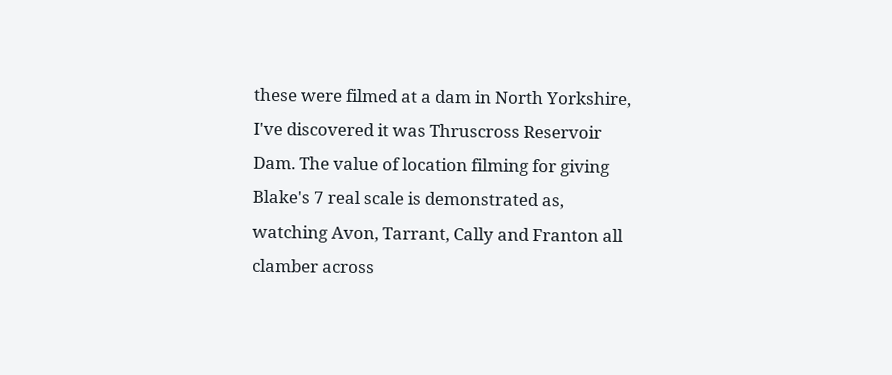these were filmed at a dam in North Yorkshire, I've discovered it was Thruscross Reservoir Dam. The value of location filming for giving Blake's 7 real scale is demonstrated as, watching Avon, Tarrant, Cally and Franton all clamber across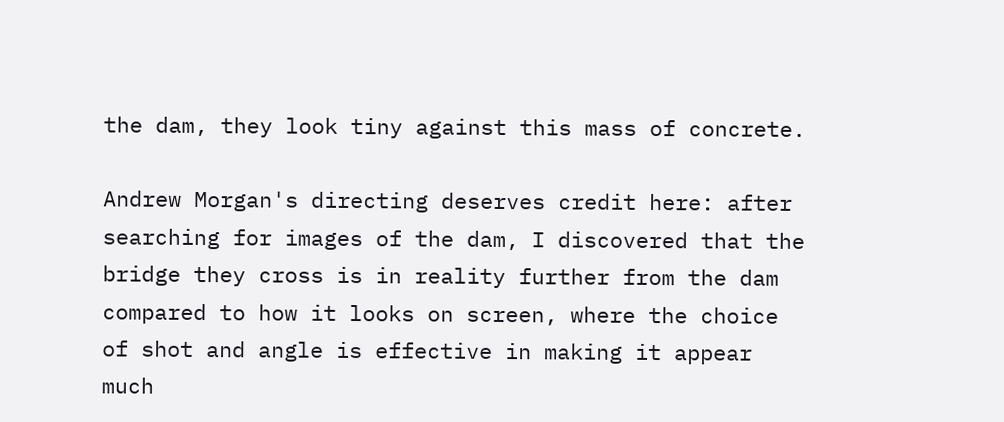the dam, they look tiny against this mass of concrete.

Andrew Morgan's directing deserves credit here: after searching for images of the dam, I discovered that the bridge they cross is in reality further from the dam compared to how it looks on screen, where the choice of shot and angle is effective in making it appear much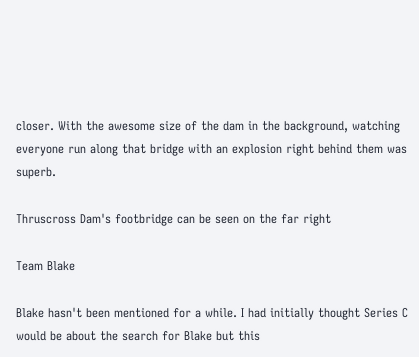closer. With the awesome size of the dam in the background, watching everyone run along that bridge with an explosion right behind them was superb.

Thruscross Dam's footbridge can be seen on the far right

Team Blake

Blake hasn't been mentioned for a while. I had initially thought Series C would be about the search for Blake but this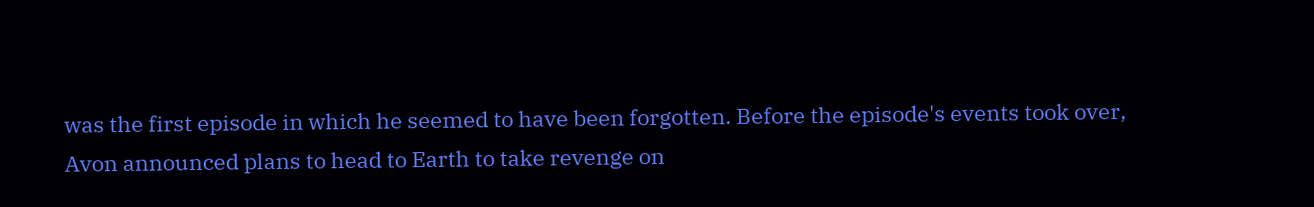was the first episode in which he seemed to have been forgotten. Before the episode's events took over, Avon announced plans to head to Earth to take revenge on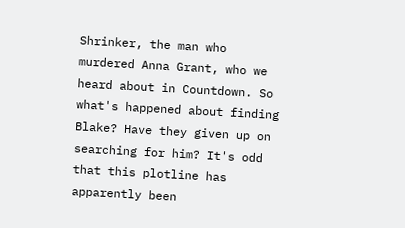Shrinker, the man who murdered Anna Grant, who we heard about in Countdown. So what's happened about finding Blake? Have they given up on searching for him? It's odd that this plotline has apparently been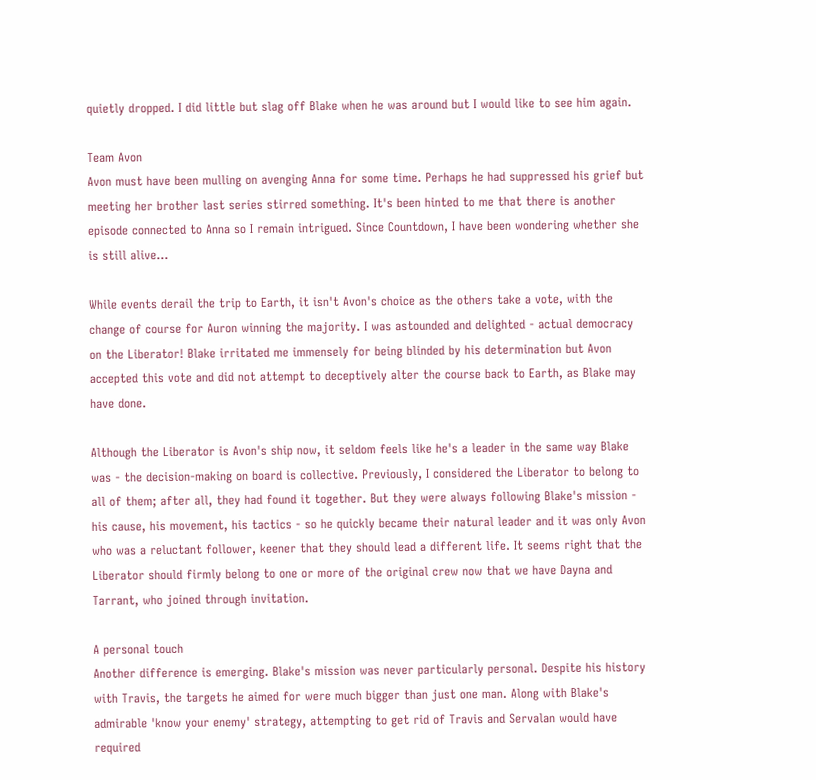quietly dropped. I did little but slag off Blake when he was around but I would like to see him again.

Team Avon
Avon must have been mulling on avenging Anna for some time. Perhaps he had suppressed his grief but meeting her brother last series stirred something. It's been hinted to me that there is another episode connected to Anna so I remain intrigued. Since Countdown, I have been wondering whether she is still alive...

While events derail the trip to Earth, it isn't Avon's choice as the others take a vote, with the change of course for Auron winning the majority. I was astounded and delighted - actual democracy on the Liberator! Blake irritated me immensely for being blinded by his determination but Avon accepted this vote and did not attempt to deceptively alter the course back to Earth, as Blake may have done.

Although the Liberator is Avon's ship now, it seldom feels like he's a leader in the same way Blake was - the decision-making on board is collective. Previously, I considered the Liberator to belong to all of them; after all, they had found it together. But they were always following Blake's mission - his cause, his movement, his tactics - so he quickly became their natural leader and it was only Avon who was a reluctant follower, keener that they should lead a different life. It seems right that the Liberator should firmly belong to one or more of the original crew now that we have Dayna and Tarrant, who joined through invitation.

A personal touch
Another difference is emerging. Blake's mission was never particularly personal. Despite his history with Travis, the targets he aimed for were much bigger than just one man. Along with Blake's admirable 'know your enemy' strategy, attempting to get rid of Travis and Servalan would have required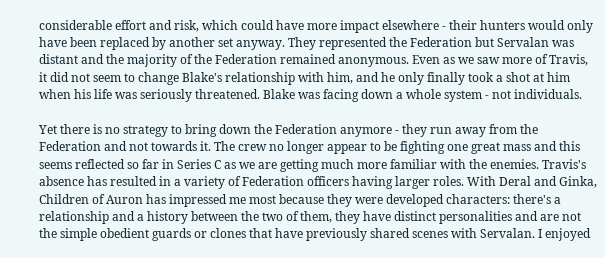considerable effort and risk, which could have more impact elsewhere - their hunters would only have been replaced by another set anyway. They represented the Federation but Servalan was distant and the majority of the Federation remained anonymous. Even as we saw more of Travis, it did not seem to change Blake's relationship with him, and he only finally took a shot at him when his life was seriously threatened. Blake was facing down a whole system - not individuals.

Yet there is no strategy to bring down the Federation anymore - they run away from the Federation and not towards it. The crew no longer appear to be fighting one great mass and this seems reflected so far in Series C as we are getting much more familiar with the enemies. Travis's absence has resulted in a variety of Federation officers having larger roles. With Deral and Ginka, Children of Auron has impressed me most because they were developed characters: there's a relationship and a history between the two of them, they have distinct personalities and are not the simple obedient guards or clones that have previously shared scenes with Servalan. I enjoyed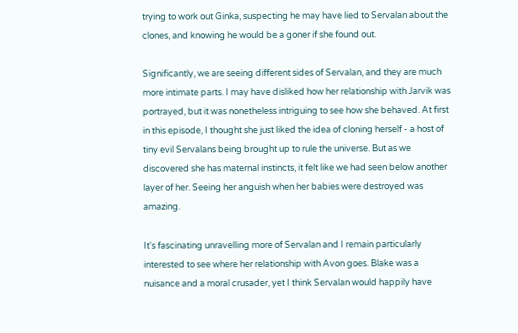trying to work out Ginka, suspecting he may have lied to Servalan about the clones, and knowing he would be a goner if she found out.

Significantly, we are seeing different sides of Servalan, and they are much more intimate parts. I may have disliked how her relationship with Jarvik was portrayed, but it was nonetheless intriguing to see how she behaved. At first in this episode, I thought she just liked the idea of cloning herself - a host of tiny evil Servalans being brought up to rule the universe. But as we discovered she has maternal instincts, it felt like we had seen below another layer of her. Seeing her anguish when her babies were destroyed was amazing.

It's fascinating unravelling more of Servalan and I remain particularly interested to see where her relationship with Avon goes. Blake was a nuisance and a moral crusader, yet I think Servalan would happily have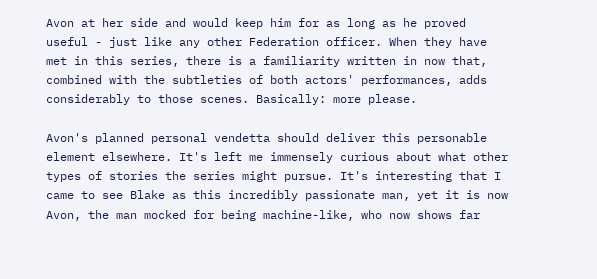Avon at her side and would keep him for as long as he proved useful - just like any other Federation officer. When they have met in this series, there is a familiarity written in now that, combined with the subtleties of both actors' performances, adds considerably to those scenes. Basically: more please.

Avon's planned personal vendetta should deliver this personable element elsewhere. It's left me immensely curious about what other types of stories the series might pursue. It's interesting that I came to see Blake as this incredibly passionate man, yet it is now Avon, the man mocked for being machine-like, who now shows far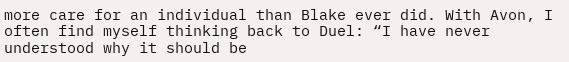more care for an individual than Blake ever did. With Avon, I often find myself thinking back to Duel: “I have never understood why it should be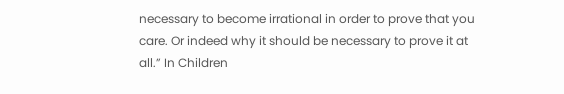necessary to become irrational in order to prove that you care. Or indeed why it should be necessary to prove it at all.” In Children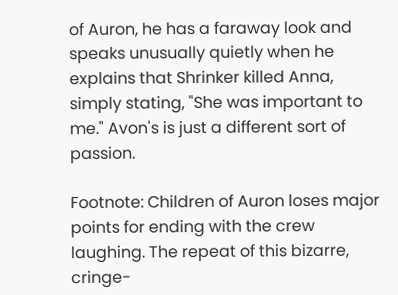of Auron, he has a faraway look and speaks unusually quietly when he explains that Shrinker killed Anna, simply stating, "She was important to me." Avon's is just a different sort of passion.

Footnote: Children of Auron loses major points for ending with the crew laughing. The repeat of this bizarre, cringe-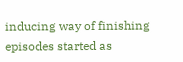inducing way of finishing episodes started as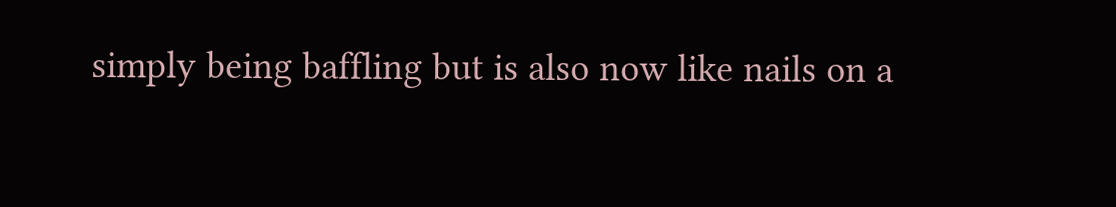simply being baffling but is also now like nails on a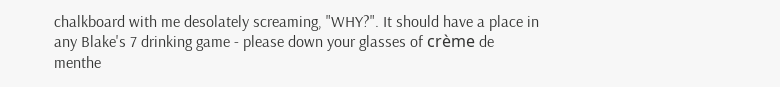chalkboard with me desolately screaming, "WHY?". It should have a place in any Blake's 7 drinking game - please down your glasses of crème de menthe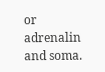or adrenalin and soma.